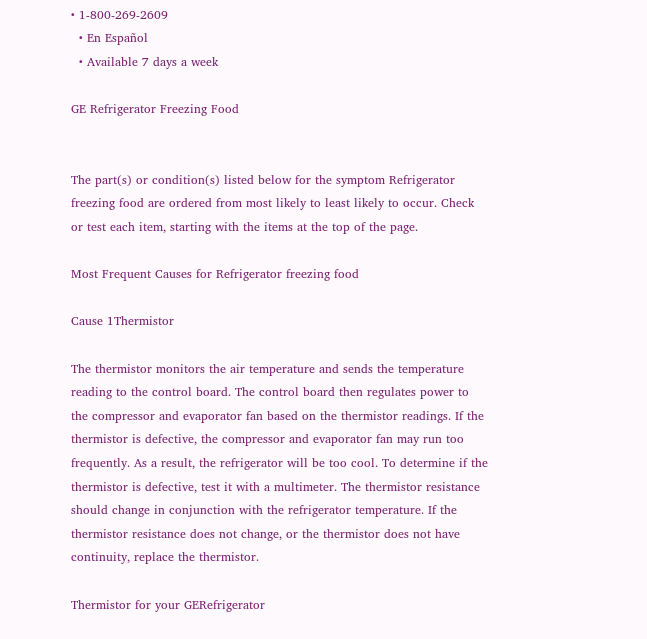• 1-800-269-2609
  • En Español
  • Available 7 days a week

GE Refrigerator Freezing Food


The part(s) or condition(s) listed below for the symptom Refrigerator freezing food are ordered from most likely to least likely to occur. Check or test each item, starting with the items at the top of the page.

Most Frequent Causes for Refrigerator freezing food

Cause 1Thermistor

The thermistor monitors the air temperature and sends the temperature reading to the control board. The control board then regulates power to the compressor and evaporator fan based on the thermistor readings. If the thermistor is defective, the compressor and evaporator fan may run too frequently. As a result, the refrigerator will be too cool. To determine if the thermistor is defective, test it with a multimeter. The thermistor resistance should change in conjunction with the refrigerator temperature. If the thermistor resistance does not change, or the thermistor does not have continuity, replace the thermistor.

Thermistor for your GERefrigerator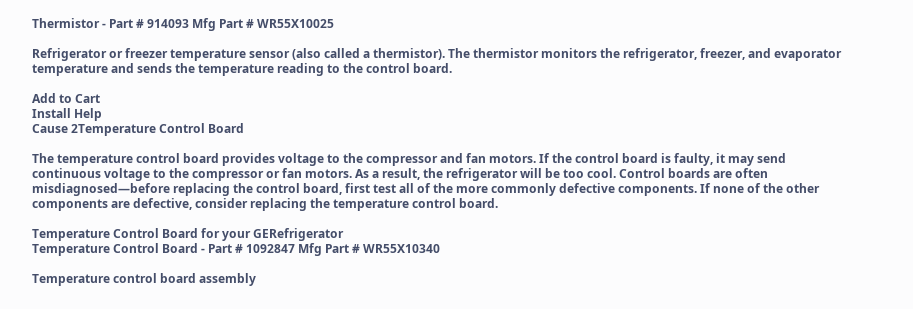Thermistor - Part # 914093 Mfg Part # WR55X10025

Refrigerator or freezer temperature sensor (also called a thermistor). The thermistor monitors the refrigerator, freezer, and evaporator temperature and sends the temperature reading to the control board.

Add to Cart
Install Help
Cause 2Temperature Control Board

The temperature control board provides voltage to the compressor and fan motors. If the control board is faulty, it may send continuous voltage to the compressor or fan motors. As a result, the refrigerator will be too cool. Control boards are often misdiagnosed—before replacing the control board, first test all of the more commonly defective components. If none of the other components are defective, consider replacing the temperature control board.

Temperature Control Board for your GERefrigerator
Temperature Control Board - Part # 1092847 Mfg Part # WR55X10340

Temperature control board assembly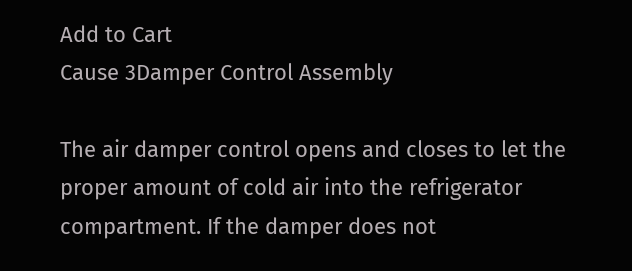Add to Cart
Cause 3Damper Control Assembly

The air damper control opens and closes to let the proper amount of cold air into the refrigerator compartment. If the damper does not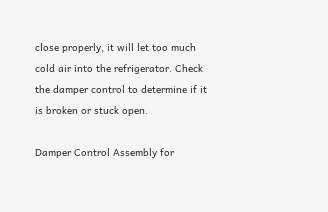close properly, it will let too much cold air into the refrigerator. Check the damper control to determine if it is broken or stuck open.

Damper Control Assembly for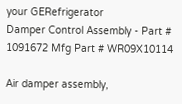your GERefrigerator
Damper Control Assembly - Part # 1091672 Mfg Part # WR09X10114

Air damper assembly,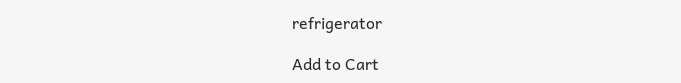refrigerator

Add to Cart